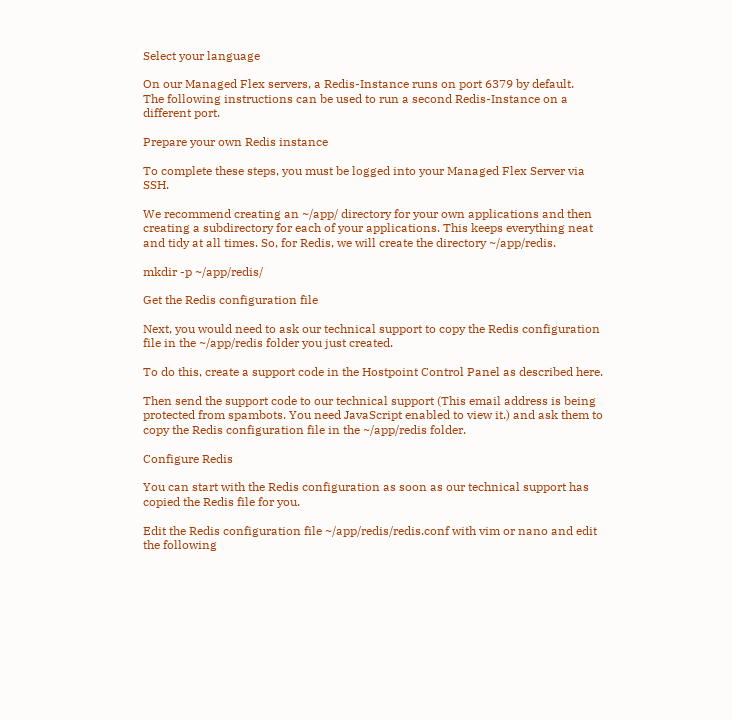Select your language

On our Managed Flex servers, a Redis-Instance runs on port 6379 by default.
The following instructions can be used to run a second Redis-Instance on a different port.

Prepare your own Redis instance

To complete these steps, you must be logged into your Managed Flex Server via SSH.

We recommend creating an ~/app/ directory for your own applications and then creating a subdirectory for each of your applications. This keeps everything neat and tidy at all times. So, for Redis, we will create the directory ~/app/redis.

mkdir -p ~/app/redis/

Get the Redis configuration file

Next, you would need to ask our technical support to copy the Redis configuration file in the ~/app/redis folder you just created.

To do this, create a support code in the Hostpoint Control Panel as described here.

Then send the support code to our technical support (This email address is being protected from spambots. You need JavaScript enabled to view it.) and ask them to copy the Redis configuration file in the ~/app/redis folder.

Configure Redis

You can start with the Redis configuration as soon as our technical support has copied the Redis file for you.

Edit the Redis configuration file ~/app/redis/redis.conf with vim or nano and edit the following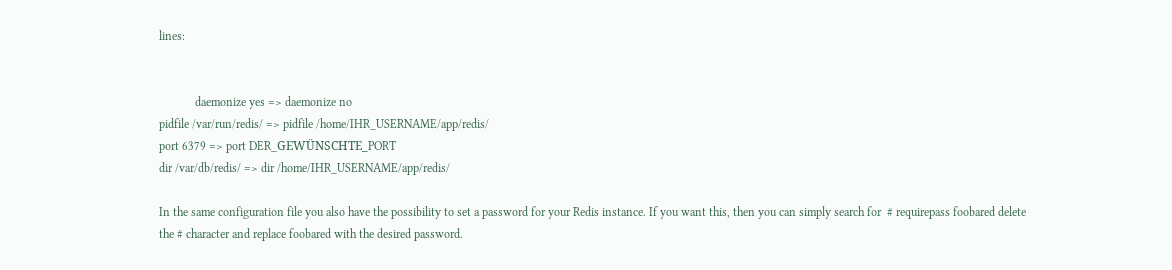lines:


            daemonize yes => daemonize no
pidfile /var/run/redis/ => pidfile /home/IHR_USERNAME/app/redis/
port 6379 => port DER_GEWÜNSCHTE_PORT
dir /var/db/redis/ => dir /home/IHR_USERNAME/app/redis/

In the same configuration file you also have the possibility to set a password for your Redis instance. If you want this, then you can simply search for  # requirepass foobared delete the # character and replace foobared with the desired password.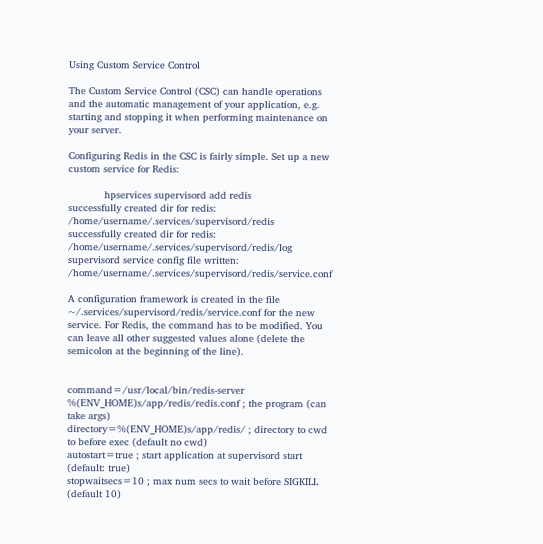Using Custom Service Control

The Custom Service Control (CSC) can handle operations and the automatic management of your application, e.g. starting and stopping it when performing maintenance on your server.

Configuring Redis in the CSC is fairly simple. Set up a new custom service for Redis:

            hpservices supervisord add redis
successfully created dir for redis: /home/username/.services/supervisord/redis
successfully created dir for redis: /home/username/.services/supervisord/redis/log
supervisord service config file written: /home/username/.services/supervisord/redis/service.conf

A configuration framework is created in the file ~/.services/supervisord/redis/service.conf for the new service. For Redis, the command has to be modified. You can leave all other suggested values alone (delete the semicolon at the beginning of the line).


command=/usr/local/bin/redis-server %(ENV_HOME)s/app/redis/redis.conf ; the program (can take args)
directory=%(ENV_HOME)s/app/redis/ ; directory to cwd to before exec (default no cwd)
autostart=true ; start application at supervisord start (default: true)
stopwaitsecs=10 ; max num secs to wait before SIGKILL (default 10)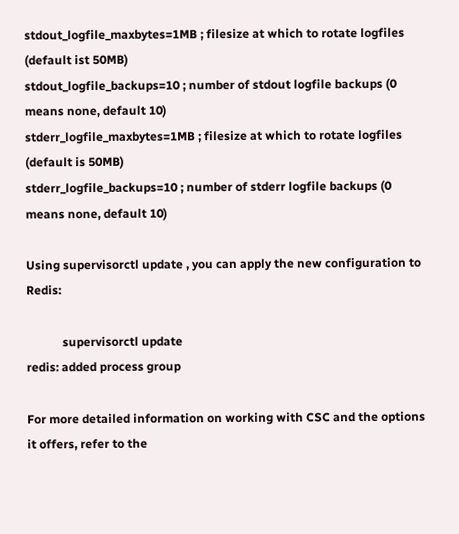stdout_logfile_maxbytes=1MB ; filesize at which to rotate logfiles (default ist 50MB)
stdout_logfile_backups=10 ; number of stdout logfile backups (0 means none, default 10)
stderr_logfile_maxbytes=1MB ; filesize at which to rotate logfiles (default is 50MB)
stderr_logfile_backups=10 ; number of stderr logfile backups (0 means none, default 10)

Using supervisorctl update , you can apply the new configuration to Redis:

            supervisorctl update
redis: added process group

For more detailed information on working with CSC and the options it offers, refer to the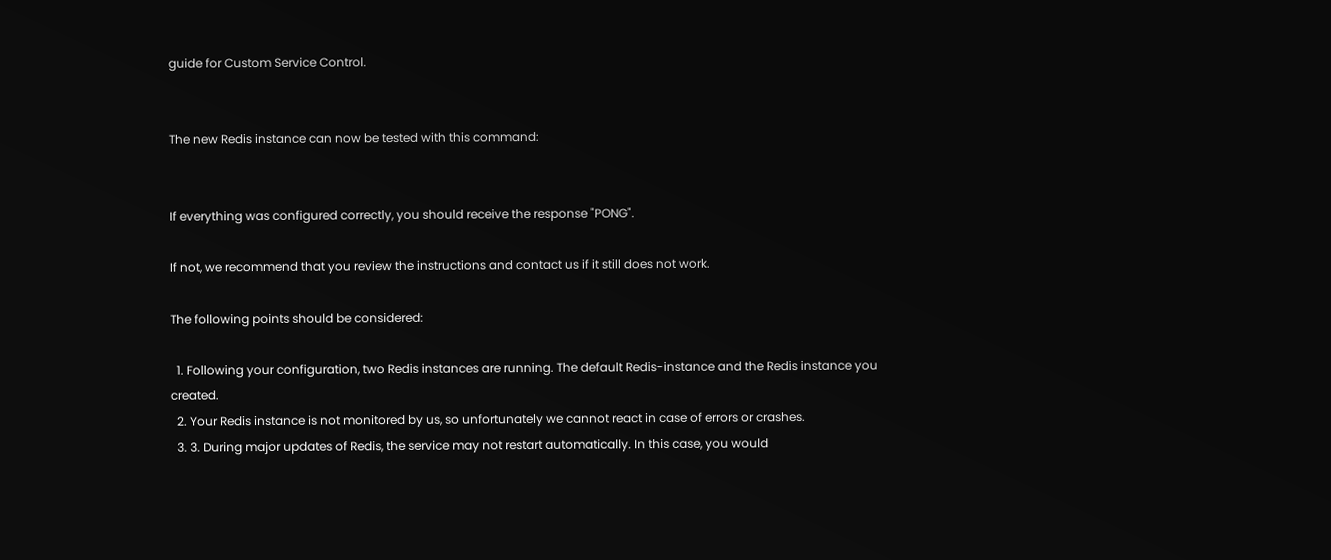guide for Custom Service Control.


The new Redis instance can now be tested with this command:


If everything was configured correctly, you should receive the response "PONG".

If not, we recommend that you review the instructions and contact us if it still does not work.

The following points should be considered:

  1. Following your configuration, two Redis instances are running. The default Redis-instance and the Redis instance you created.
  2. Your Redis instance is not monitored by us, so unfortunately we cannot react in case of errors or crashes.
  3. 3. During major updates of Redis, the service may not restart automatically. In this case, you would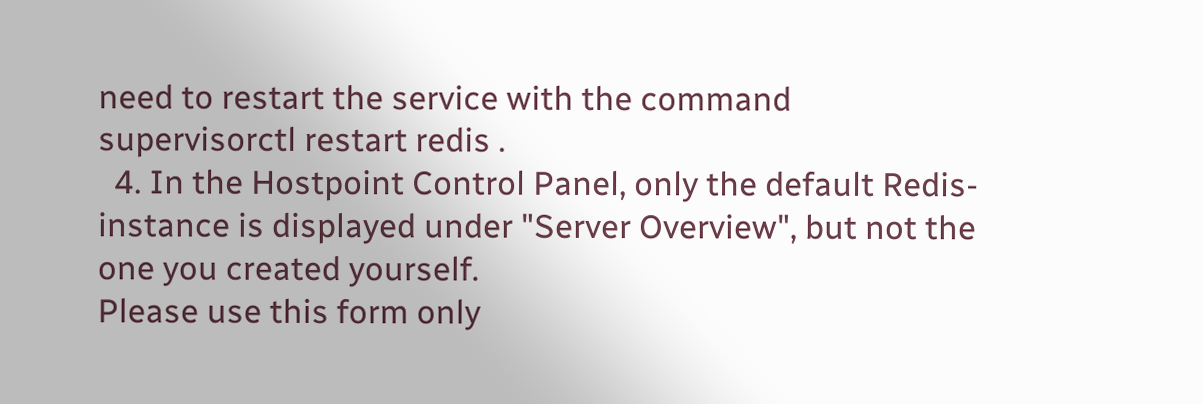need to restart the service with the command supervisorctl restart redis .
  4. In the Hostpoint Control Panel, only the default Redis-instance is displayed under "Server Overview", but not the one you created yourself.
Please use this form only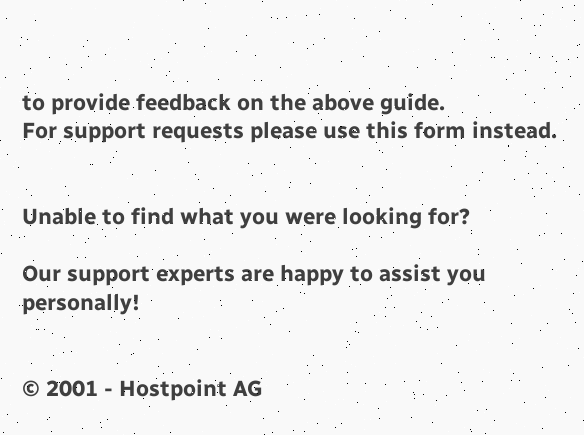to provide feedback on the above guide.
For support requests please use this form instead.


Unable to find what you were looking for?

Our support experts are happy to assist you personally!


© 2001 - Hostpoint AG